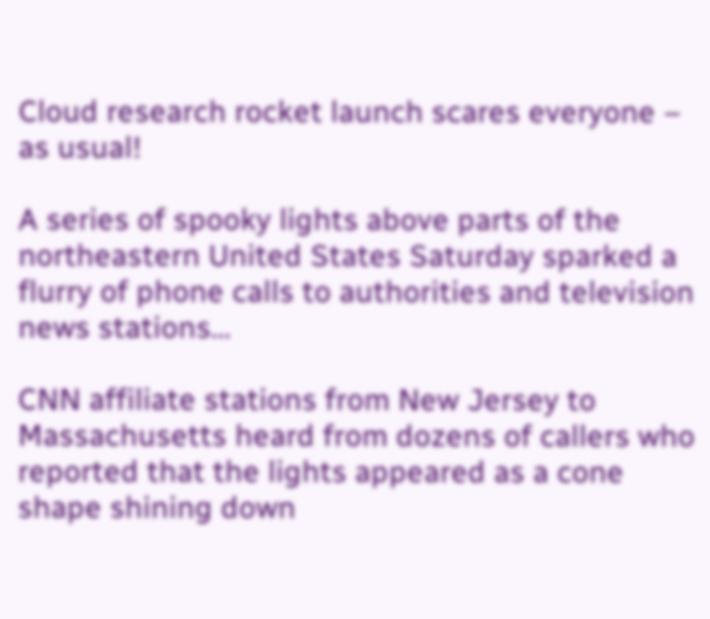Cloud research rocket launch scares everyone – as usual!

A series of spooky lights above parts of the northeastern United States Saturday sparked a flurry of phone calls to authorities and television news stations…

CNN affiliate stations from New Jersey to Massachusetts heard from dozens of callers who reported that the lights appeared as a cone shape shining down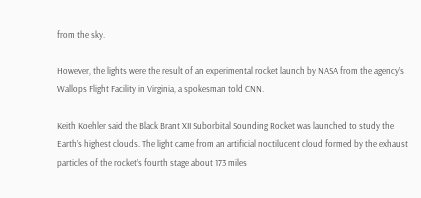from the sky.

However, the lights were the result of an experimental rocket launch by NASA from the agency’s Wallops Flight Facility in Virginia, a spokesman told CNN.

Keith Koehler said the Black Brant XII Suborbital Sounding Rocket was launched to study the Earth’s highest clouds. The light came from an artificial noctilucent cloud formed by the exhaust particles of the rocket’s fourth stage about 173 miles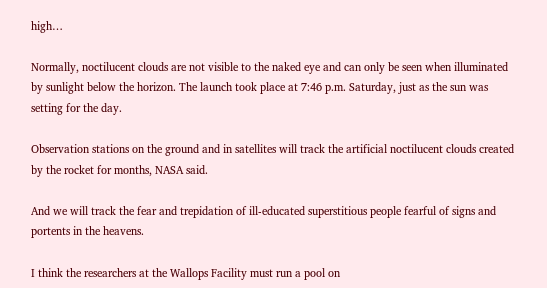high…

Normally, noctilucent clouds are not visible to the naked eye and can only be seen when illuminated by sunlight below the horizon. The launch took place at 7:46 p.m. Saturday, just as the sun was setting for the day.

Observation stations on the ground and in satellites will track the artificial noctilucent clouds created by the rocket for months, NASA said.

And we will track the fear and trepidation of ill-educated superstitious people fearful of signs and portents in the heavens.

I think the researchers at the Wallops Facility must run a pool on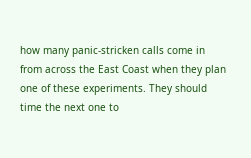how many panic-stricken calls come in from across the East Coast when they plan one of these experiments. They should time the next one to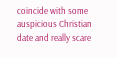coincide with some auspicious Christian date and really scare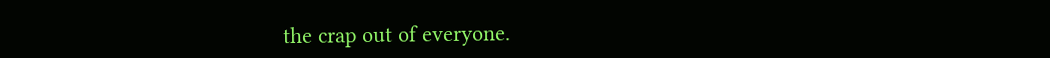the crap out of everyone.